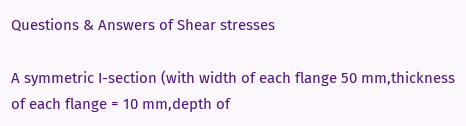Questions & Answers of Shear stresses

A symmetric I-section (with width of each flange 50 mm,thickness of each flange = 10 mm,depth of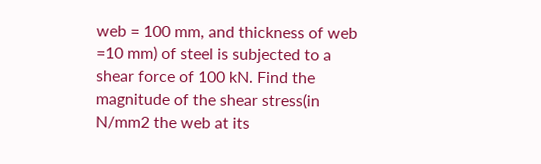web = 100 mm, and thickness of web =10 mm) of steel is subjected to a shear force of 100 kN. Find the magnitude of the shear stress(in N/mm2 the web at its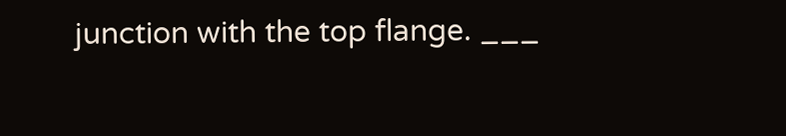junction with the top flange. ___